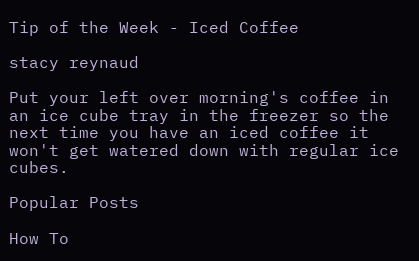Tip of the Week - Iced Coffee

stacy reynaud

Put your left over morning's coffee in an ice cube tray in the freezer so the next time you have an iced coffee it won't get watered down with regular ice cubes.

Popular Posts

How To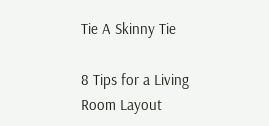Tie A Skinny Tie

8 Tips for a Living Room Layout